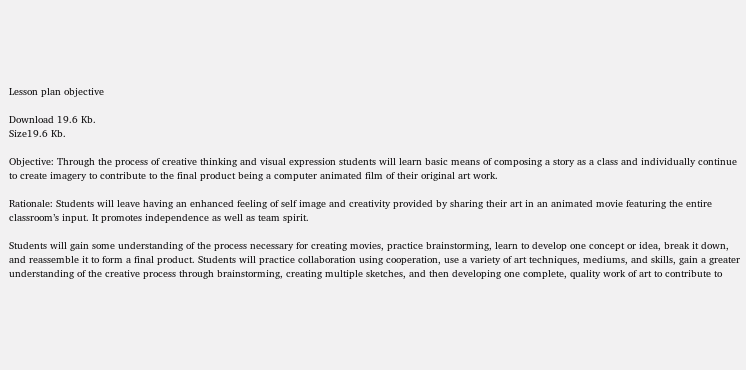Lesson plan objective

Download 19.6 Kb.
Size19.6 Kb.

Objective: Through the process of creative thinking and visual expression students will learn basic means of composing a story as a class and individually continue to create imagery to contribute to the final product being a computer animated film of their original art work.

Rationale: Students will leave having an enhanced feeling of self image and creativity provided by sharing their art in an animated movie featuring the entire classroom’s input. It promotes independence as well as team spirit.

Students will gain some understanding of the process necessary for creating movies, practice brainstorming, learn to develop one concept or idea, break it down, and reassemble it to form a final product. Students will practice collaboration using cooperation, use a variety of art techniques, mediums, and skills, gain a greater understanding of the creative process through brainstorming, creating multiple sketches, and then developing one complete, quality work of art to contribute to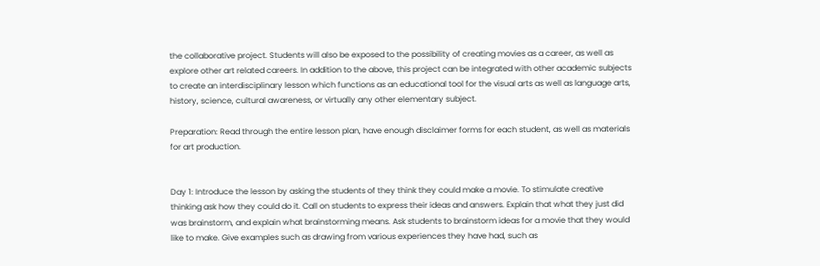the collaborative project. Students will also be exposed to the possibility of creating movies as a career, as well as explore other art related careers. In addition to the above, this project can be integrated with other academic subjects to create an interdisciplinary lesson which functions as an educational tool for the visual arts as well as language arts, history, science, cultural awareness, or virtually any other elementary subject.

Preparation: Read through the entire lesson plan, have enough disclaimer forms for each student, as well as materials for art production.


Day 1: Introduce the lesson by asking the students of they think they could make a movie. To stimulate creative thinking ask how they could do it. Call on students to express their ideas and answers. Explain that what they just did was brainstorm, and explain what brainstorming means. Ask students to brainstorm ideas for a movie that they would like to make. Give examples such as drawing from various experiences they have had, such as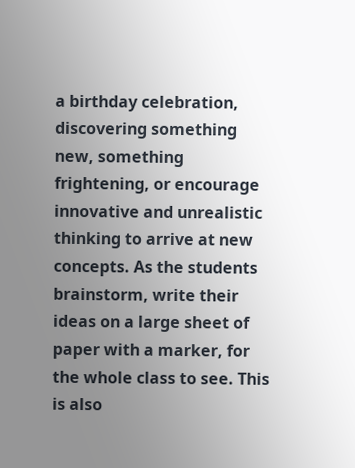a birthday celebration, discovering something new, something frightening, or encourage innovative and unrealistic thinking to arrive at new concepts. As the students brainstorm, write their ideas on a large sheet of paper with a marker, for the whole class to see. This is also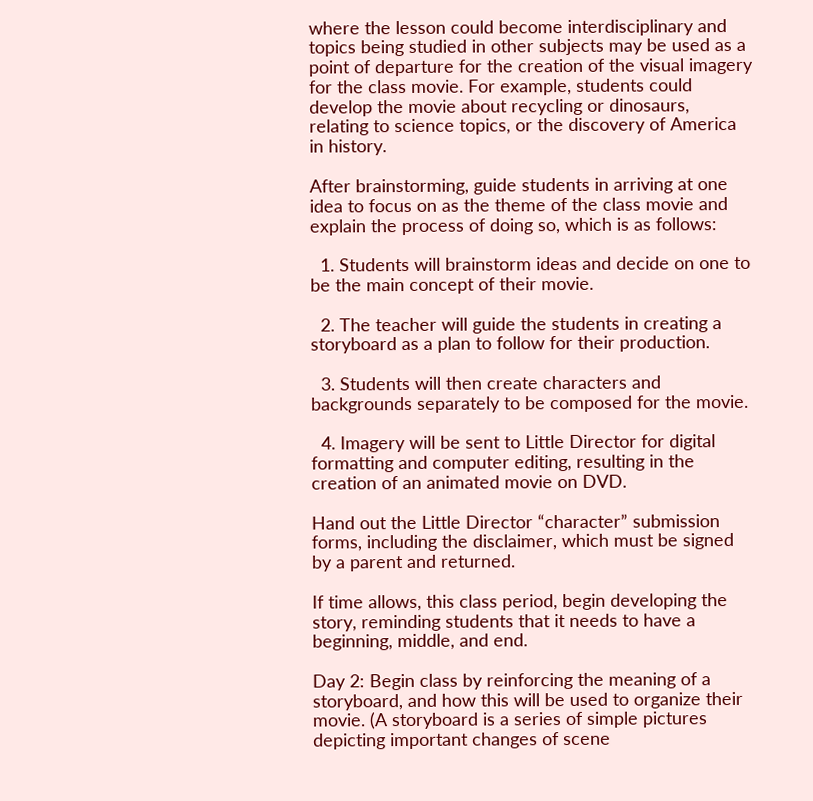where the lesson could become interdisciplinary and topics being studied in other subjects may be used as a point of departure for the creation of the visual imagery for the class movie. For example, students could develop the movie about recycling or dinosaurs, relating to science topics, or the discovery of America in history.

After brainstorming, guide students in arriving at one idea to focus on as the theme of the class movie and explain the process of doing so, which is as follows:

  1. Students will brainstorm ideas and decide on one to be the main concept of their movie.

  2. The teacher will guide the students in creating a storyboard as a plan to follow for their production.

  3. Students will then create characters and backgrounds separately to be composed for the movie.

  4. Imagery will be sent to Little Director for digital formatting and computer editing, resulting in the creation of an animated movie on DVD.

Hand out the Little Director “character” submission forms, including the disclaimer, which must be signed by a parent and returned.

If time allows, this class period, begin developing the story, reminding students that it needs to have a beginning, middle, and end.

Day 2: Begin class by reinforcing the meaning of a storyboard, and how this will be used to organize their movie. (A storyboard is a series of simple pictures depicting important changes of scene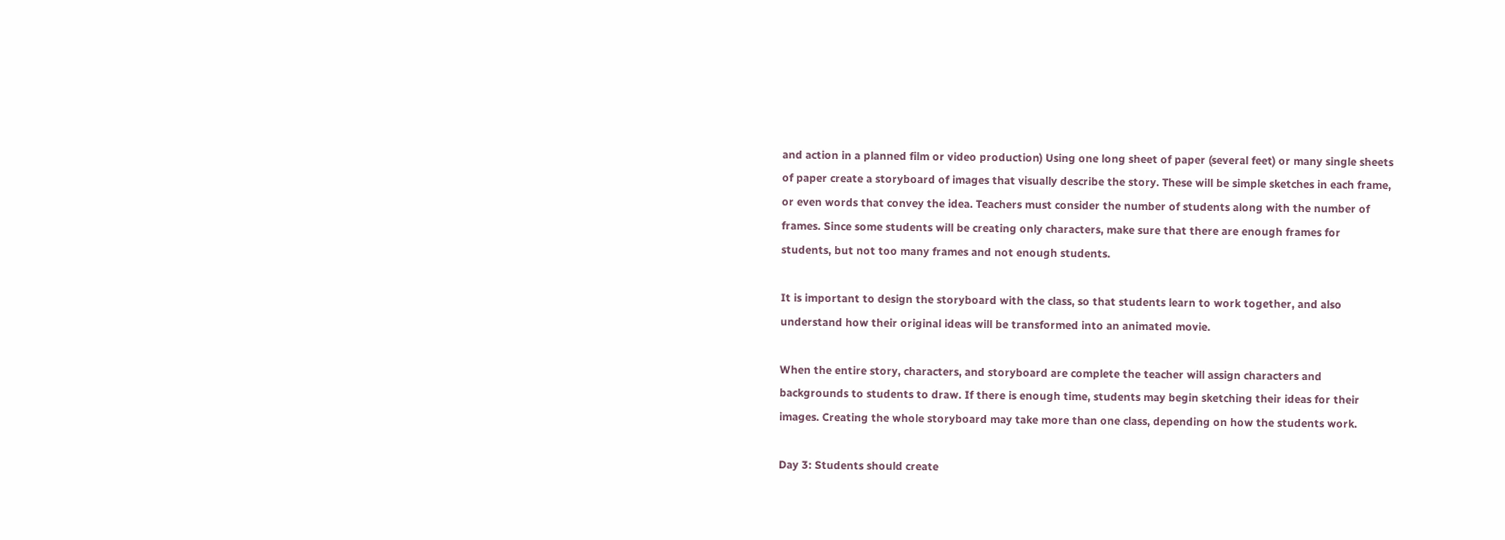and action in a planned film or video production) Using one long sheet of paper (several feet) or many single sheets of paper create a storyboard of images that visually describe the story. These will be simple sketches in each frame, or even words that convey the idea. Teachers must consider the number of students along with the number of frames. Since some students will be creating only characters, make sure that there are enough frames for students, but not too many frames and not enough students.

It is important to design the storyboard with the class, so that students learn to work together, and also understand how their original ideas will be transformed into an animated movie.

When the entire story, characters, and storyboard are complete the teacher will assign characters and backgrounds to students to draw. If there is enough time, students may begin sketching their ideas for their images. Creating the whole storyboard may take more than one class, depending on how the students work.

Day 3: Students should create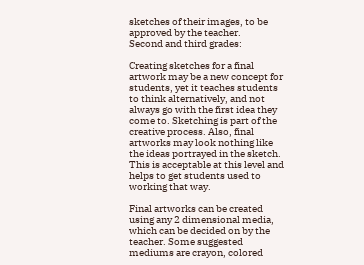sketches of their images, to be approved by the teacher.
Second and third grades:

Creating sketches for a final artwork may be a new concept for students, yet it teaches students to think alternatively, and not always go with the first idea they come to. Sketching is part of the creative process. Also, final artworks may look nothing like the ideas portrayed in the sketch. This is acceptable at this level and helps to get students used to working that way.

Final artworks can be created using any 2 dimensional media, which can be decided on by the teacher. Some suggested mediums are crayon, colored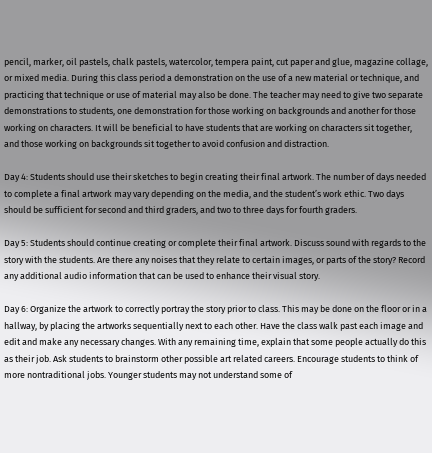pencil, marker, oil pastels, chalk pastels, watercolor, tempera paint, cut paper and glue, magazine collage, or mixed media. During this class period a demonstration on the use of a new material or technique, and practicing that technique or use of material may also be done. The teacher may need to give two separate demonstrations to students, one demonstration for those working on backgrounds and another for those working on characters. It will be beneficial to have students that are working on characters sit together, and those working on backgrounds sit together to avoid confusion and distraction.

Day 4: Students should use their sketches to begin creating their final artwork. The number of days needed to complete a final artwork may vary depending on the media, and the student’s work ethic. Two days should be sufficient for second and third graders, and two to three days for fourth graders.

Day 5: Students should continue creating or complete their final artwork. Discuss sound with regards to the story with the students. Are there any noises that they relate to certain images, or parts of the story? Record any additional audio information that can be used to enhance their visual story.

Day 6: Organize the artwork to correctly portray the story prior to class. This may be done on the floor or in a hallway, by placing the artworks sequentially next to each other. Have the class walk past each image and edit and make any necessary changes. With any remaining time, explain that some people actually do this as their job. Ask students to brainstorm other possible art related careers. Encourage students to think of more nontraditional jobs. Younger students may not understand some of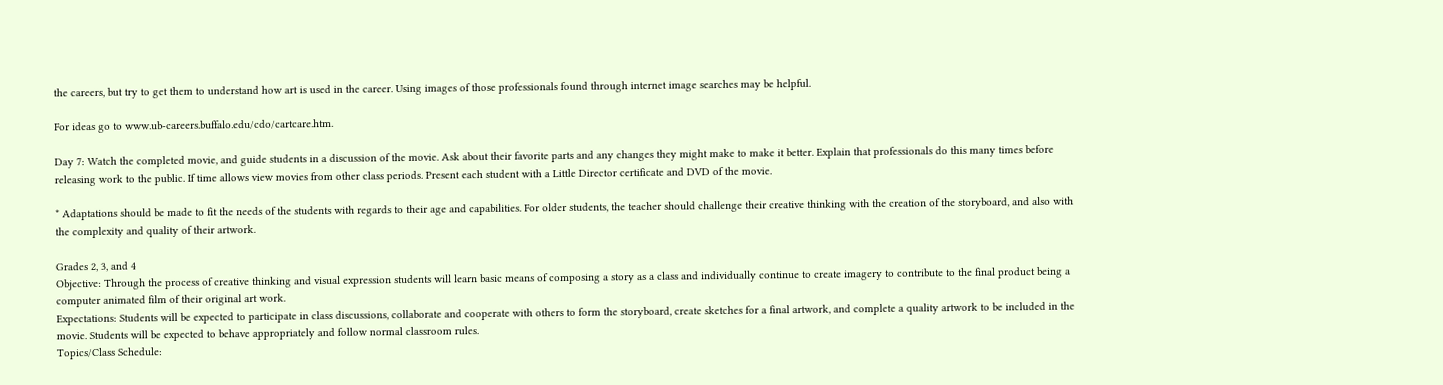the careers, but try to get them to understand how art is used in the career. Using images of those professionals found through internet image searches may be helpful.

For ideas go to www.ub-careers.buffalo.edu/cdo/cartcare.htm.

Day 7: Watch the completed movie, and guide students in a discussion of the movie. Ask about their favorite parts and any changes they might make to make it better. Explain that professionals do this many times before releasing work to the public. If time allows view movies from other class periods. Present each student with a Little Director certificate and DVD of the movie.

* Adaptations should be made to fit the needs of the students with regards to their age and capabilities. For older students, the teacher should challenge their creative thinking with the creation of the storyboard, and also with the complexity and quality of their artwork.

Grades 2, 3, and 4
Objective: Through the process of creative thinking and visual expression students will learn basic means of composing a story as a class and individually continue to create imagery to contribute to the final product being a computer animated film of their original art work.
Expectations: Students will be expected to participate in class discussions, collaborate and cooperate with others to form the storyboard, create sketches for a final artwork, and complete a quality artwork to be included in the movie. Students will be expected to behave appropriately and follow normal classroom rules.
Topics/Class Schedule: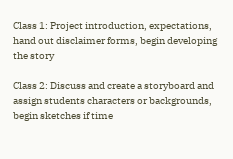Class 1: Project introduction, expectations, hand out disclaimer forms, begin developing the story

Class 2: Discuss and create a storyboard and assign students characters or backgrounds, begin sketches if time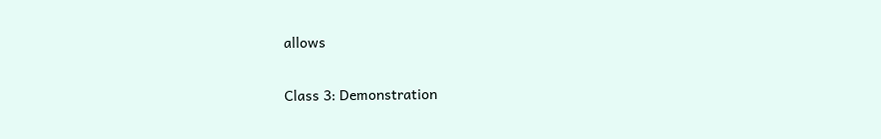allows

Class 3: Demonstration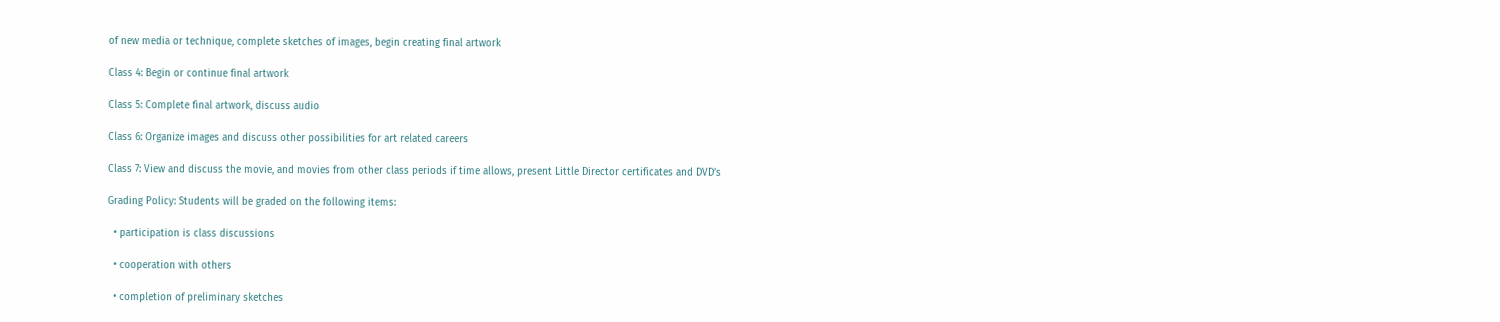of new media or technique, complete sketches of images, begin creating final artwork

Class 4: Begin or continue final artwork

Class 5: Complete final artwork, discuss audio

Class 6: Organize images and discuss other possibilities for art related careers

Class 7: View and discuss the movie, and movies from other class periods if time allows, present Little Director certificates and DVD’s

Grading Policy: Students will be graded on the following items:

  • participation is class discussions

  • cooperation with others

  • completion of preliminary sketches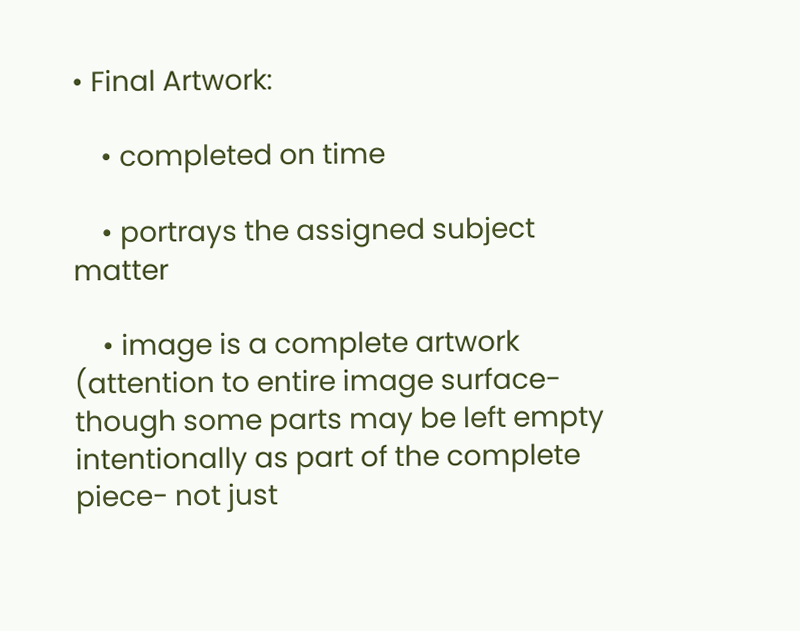• Final Artwork:

    • completed on time

    • portrays the assigned subject matter

    • image is a complete artwork (attention to entire image surface- though some parts may be left empty intentionally as part of the complete piece- not just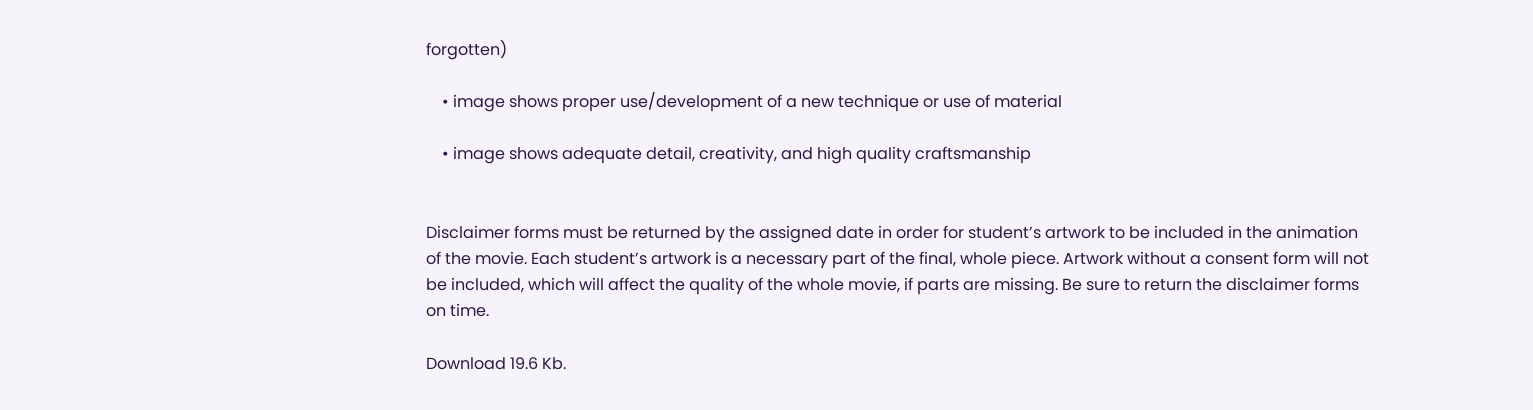forgotten)

    • image shows proper use/development of a new technique or use of material

    • image shows adequate detail, creativity, and high quality craftsmanship


Disclaimer forms must be returned by the assigned date in order for student’s artwork to be included in the animation of the movie. Each student’s artwork is a necessary part of the final, whole piece. Artwork without a consent form will not be included, which will affect the quality of the whole movie, if parts are missing. Be sure to return the disclaimer forms on time.

Download 19.6 Kb.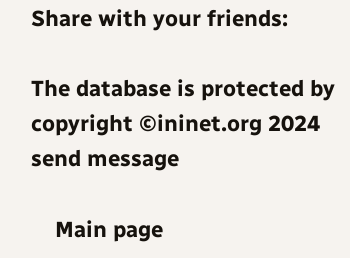Share with your friends:

The database is protected by copyright ©ininet.org 2024
send message

    Main page